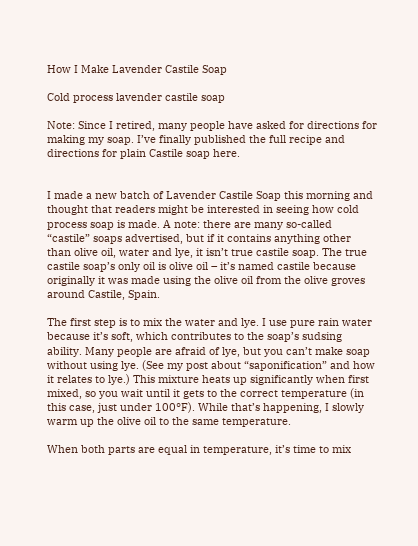How I Make Lavender Castile Soap

Cold process lavender castile soap

Note: Since I retired, many people have asked for directions for making my soap. I’ve finally published the full recipe and directions for plain Castile soap here.


I made a new batch of Lavender Castile Soap this morning and thought that readers might be interested in seeing how cold process soap is made. A note: there are many so-called “castile” soaps advertised, but if it contains anything other than olive oil, water and lye, it isn’t true castile soap. The true castile soap’s only oil is olive oil – it’s named castile because originally it was made using the olive oil from the olive groves around Castile, Spain.

The first step is to mix the water and lye. I use pure rain water because it’s soft, which contributes to the soap’s sudsing ability. Many people are afraid of lye, but you can’t make soap without using lye. (See my post about “saponification” and how it relates to lye.) This mixture heats up significantly when first mixed, so you wait until it gets to the correct temperature (in this case, just under 100°F). While that’s happening, I slowly warm up the olive oil to the same temperature.

When both parts are equal in temperature, it’s time to mix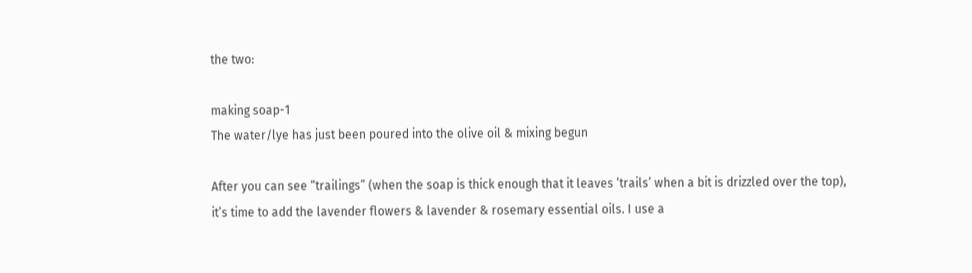the two:

making soap-1
The water/lye has just been poured into the olive oil & mixing begun

After you can see “trailings” (when the soap is thick enough that it leaves ‘trails’ when a bit is drizzled over the top), it’s time to add the lavender flowers & lavender & rosemary essential oils. I use a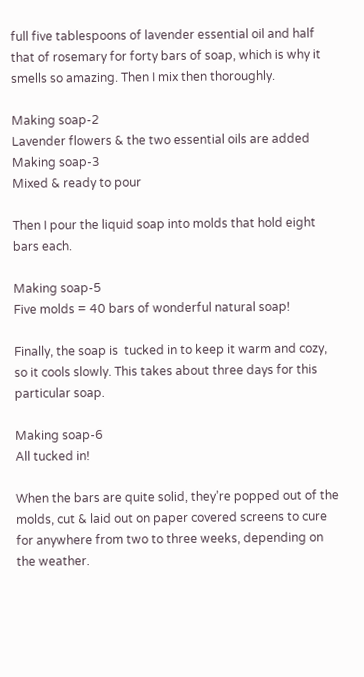full five tablespoons of lavender essential oil and half that of rosemary for forty bars of soap, which is why it smells so amazing. Then I mix then thoroughly.

Making soap-2
Lavender flowers & the two essential oils are added
Making soap-3
Mixed & ready to pour

Then I pour the liquid soap into molds that hold eight bars each.

Making soap-5
Five molds = 40 bars of wonderful natural soap!

Finally, the soap is  tucked in to keep it warm and cozy, so it cools slowly. This takes about three days for this particular soap.

Making soap-6
All tucked in!

When the bars are quite solid, they’re popped out of the molds, cut & laid out on paper covered screens to cure for anywhere from two to three weeks, depending on the weather.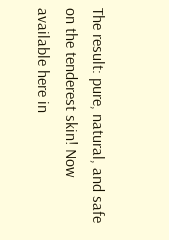The result: pure, natural, and safe on the tenderest skin! Now available here in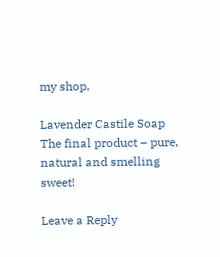my shop.

Lavender Castile Soap
The final product – pure, natural and smelling sweet!

Leave a Reply